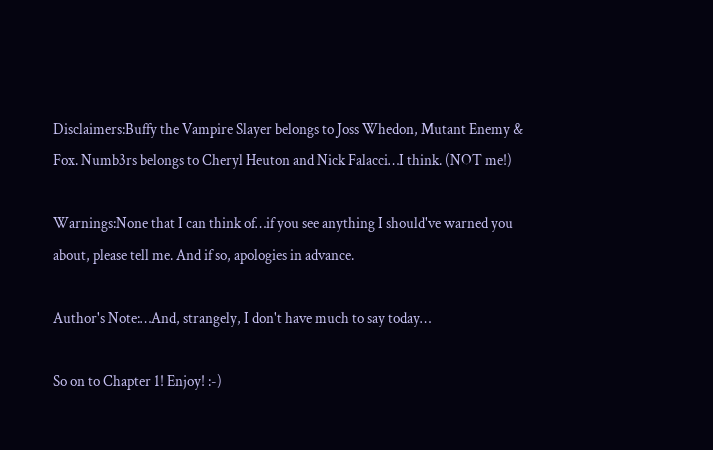Disclaimers:Buffy the Vampire Slayer belongs to Joss Whedon, Mutant Enemy & Fox. Numb3rs belongs to Cheryl Heuton and Nick Falacci…I think. (NOT me!)

Warnings:None that I can think of…if you see anything I should've warned you about, please tell me. And if so, apologies in advance.

Author's Note:…And, strangely, I don't have much to say today…

So on to Chapter 1! Enjoy! :-)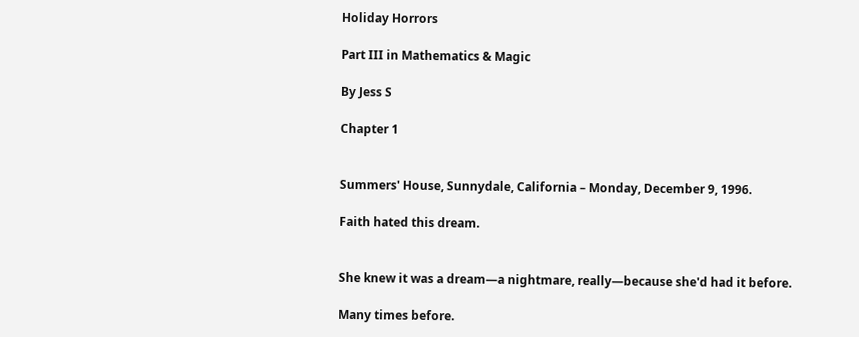Holiday Horrors

Part III in Mathematics & Magic

By Jess S

Chapter 1


Summers' House, Sunnydale, California – Monday, December 9, 1996.

Faith hated this dream.


She knew it was a dream—a nightmare, really—because she'd had it before.

Many times before.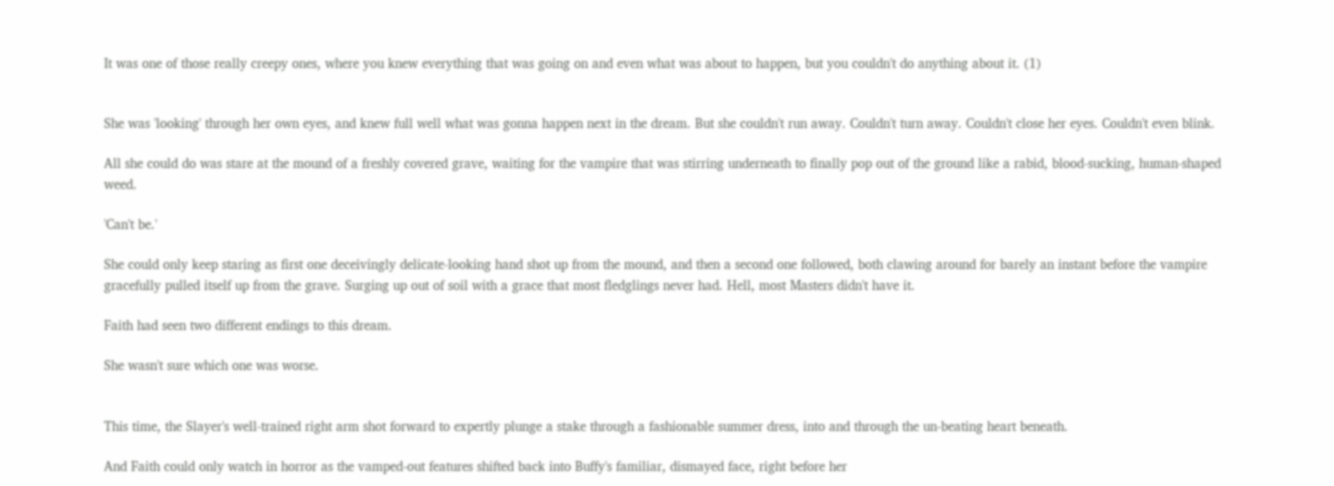It was one of those really creepy ones, where you knew everything that was going on and even what was about to happen, but you couldn't do anything about it. (1)


She was 'looking' through her own eyes, and knew full well what was gonna happen next in the dream. But she couldn't run away. Couldn't turn away. Couldn't close her eyes. Couldn't even blink.

All she could do was stare at the mound of a freshly covered grave, waiting for the vampire that was stirring underneath to finally pop out of the ground like a rabid, blood-sucking, human-shaped weed.

'Can't be.'

She could only keep staring as first one deceivingly delicate-looking hand shot up from the mound, and then a second one followed, both clawing around for barely an instant before the vampire gracefully pulled itself up from the grave. Surging up out of soil with a grace that most fledglings never had. Hell, most Masters didn't have it.

Faith had seen two different endings to this dream.

She wasn't sure which one was worse.


This time, the Slayer's well-trained right arm shot forward to expertly plunge a stake through a fashionable summer dress, into and through the un-beating heart beneath.

And Faith could only watch in horror as the vamped-out features shifted back into Buffy's familiar, dismayed face, right before her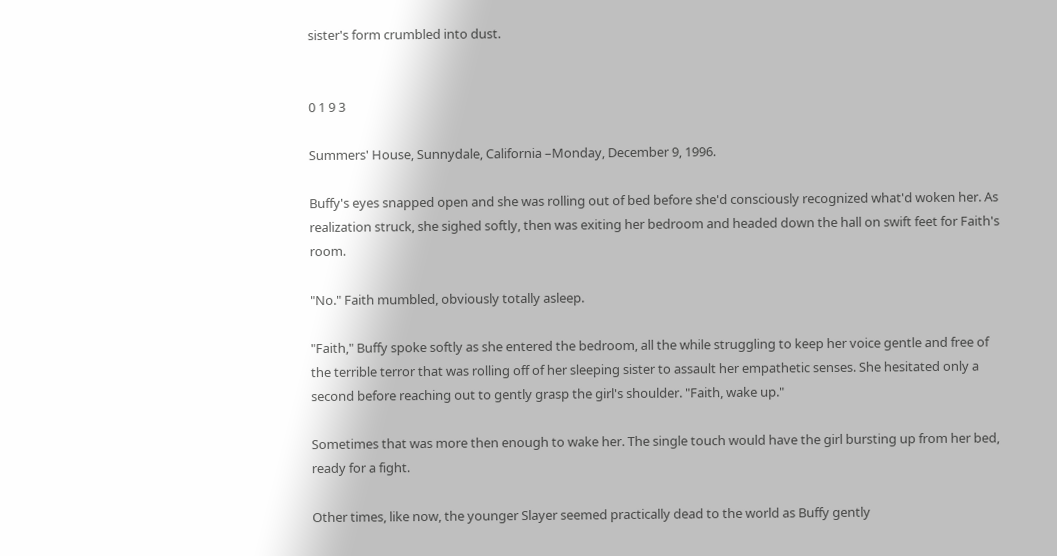sister's form crumbled into dust.


0 1 9 3

Summers' House, Sunnydale, California –Monday, December 9, 1996.

Buffy's eyes snapped open and she was rolling out of bed before she'd consciously recognized what'd woken her. As realization struck, she sighed softly, then was exiting her bedroom and headed down the hall on swift feet for Faith's room.

"No." Faith mumbled, obviously totally asleep.

"Faith," Buffy spoke softly as she entered the bedroom, all the while struggling to keep her voice gentle and free of the terrible terror that was rolling off of her sleeping sister to assault her empathetic senses. She hesitated only a second before reaching out to gently grasp the girl's shoulder. "Faith, wake up."

Sometimes that was more then enough to wake her. The single touch would have the girl bursting up from her bed, ready for a fight.

Other times, like now, the younger Slayer seemed practically dead to the world as Buffy gently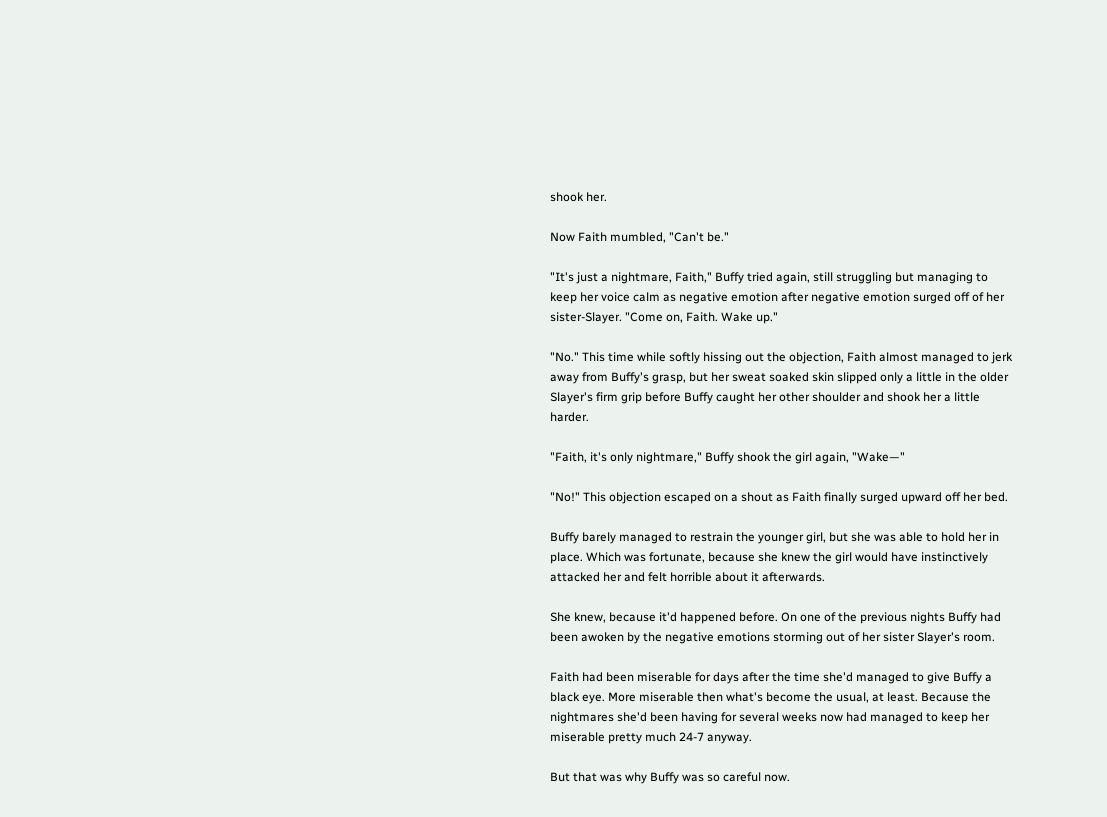shook her.

Now Faith mumbled, "Can't be."

"It's just a nightmare, Faith," Buffy tried again, still struggling but managing to keep her voice calm as negative emotion after negative emotion surged off of her sister-Slayer. "Come on, Faith. Wake up."

"No." This time while softly hissing out the objection, Faith almost managed to jerk away from Buffy's grasp, but her sweat soaked skin slipped only a little in the older Slayer's firm grip before Buffy caught her other shoulder and shook her a little harder.

"Faith, it's only nightmare," Buffy shook the girl again, "Wake—"

"No!" This objection escaped on a shout as Faith finally surged upward off her bed.

Buffy barely managed to restrain the younger girl, but she was able to hold her in place. Which was fortunate, because she knew the girl would have instinctively attacked her and felt horrible about it afterwards.

She knew, because it'd happened before. On one of the previous nights Buffy had been awoken by the negative emotions storming out of her sister Slayer's room.

Faith had been miserable for days after the time she'd managed to give Buffy a black eye. More miserable then what's become the usual, at least. Because the nightmares she'd been having for several weeks now had managed to keep her miserable pretty much 24-7 anyway.

But that was why Buffy was so careful now.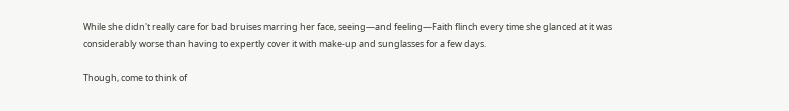While she didn't really care for bad bruises marring her face, seeing—and feeling—Faith flinch every time she glanced at it was considerably worse than having to expertly cover it with make-up and sunglasses for a few days.

Though, come to think of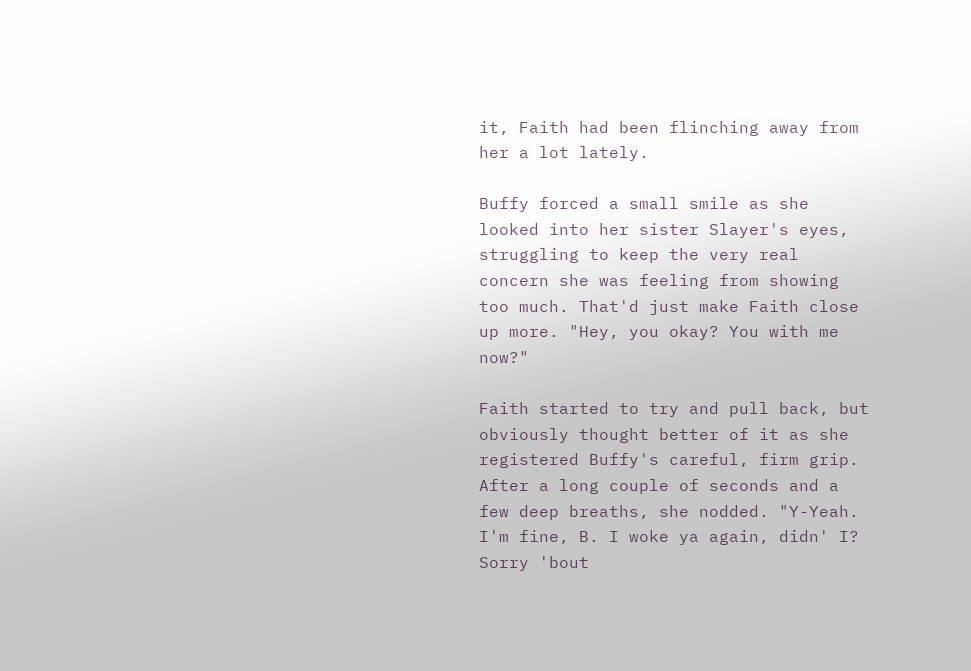it, Faith had been flinching away from her a lot lately.

Buffy forced a small smile as she looked into her sister Slayer's eyes, struggling to keep the very real concern she was feeling from showing too much. That'd just make Faith close up more. "Hey, you okay? You with me now?"

Faith started to try and pull back, but obviously thought better of it as she registered Buffy's careful, firm grip. After a long couple of seconds and a few deep breaths, she nodded. "Y-Yeah. I'm fine, B. I woke ya again, didn' I? Sorry 'bout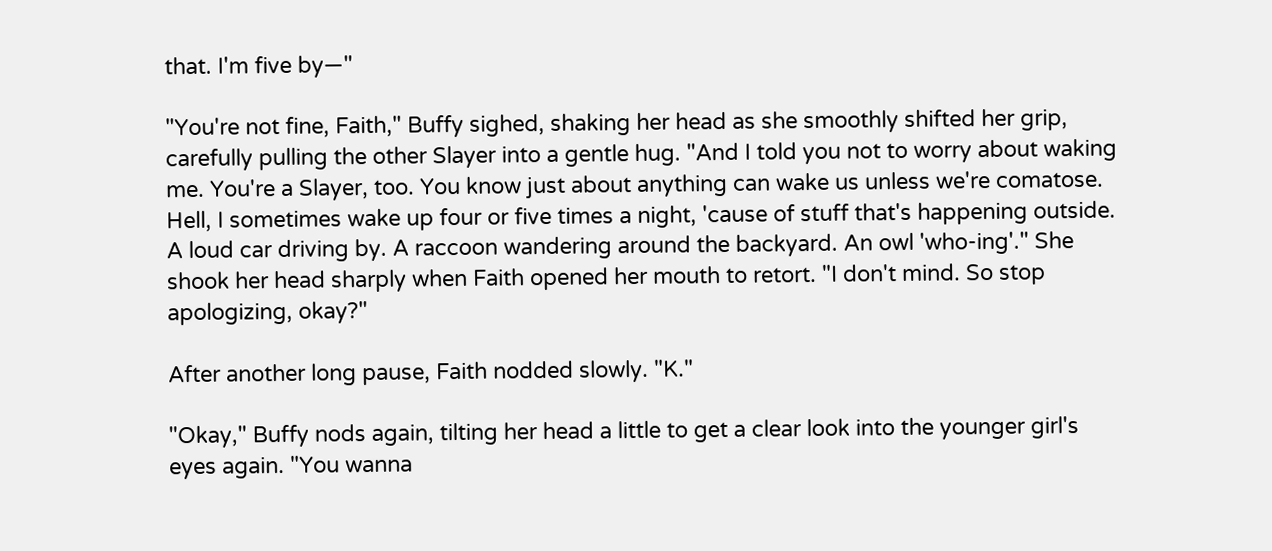that. I'm five by—"

"You're not fine, Faith," Buffy sighed, shaking her head as she smoothly shifted her grip, carefully pulling the other Slayer into a gentle hug. "And I told you not to worry about waking me. You're a Slayer, too. You know just about anything can wake us unless we're comatose. Hell, I sometimes wake up four or five times a night, 'cause of stuff that's happening outside. A loud car driving by. A raccoon wandering around the backyard. An owl 'who-ing'." She shook her head sharply when Faith opened her mouth to retort. "I don't mind. So stop apologizing, okay?"

After another long pause, Faith nodded slowly. "K."

"Okay," Buffy nods again, tilting her head a little to get a clear look into the younger girl's eyes again. "You wanna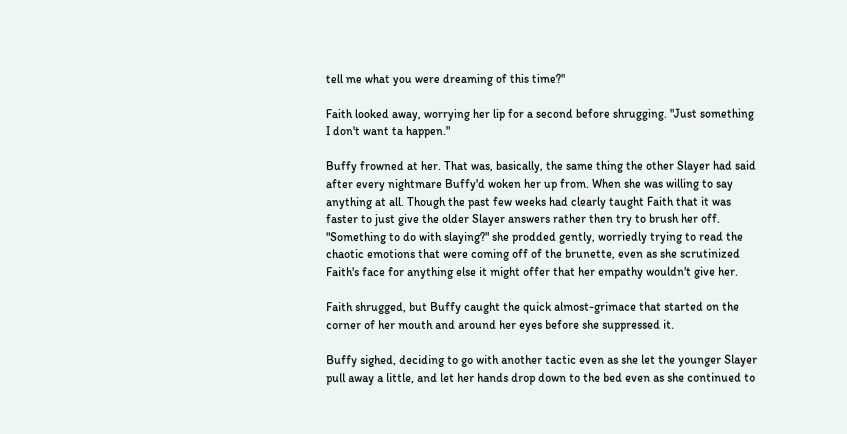tell me what you were dreaming of this time?"

Faith looked away, worrying her lip for a second before shrugging. "Just something I don't want ta happen."

Buffy frowned at her. That was, basically, the same thing the other Slayer had said after every nightmare Buffy'd woken her up from. When she was willing to say anything at all. Though the past few weeks had clearly taught Faith that it was faster to just give the older Slayer answers rather then try to brush her off. "Something to do with slaying?" she prodded gently, worriedly trying to read the chaotic emotions that were coming off of the brunette, even as she scrutinized Faith's face for anything else it might offer that her empathy wouldn't give her.

Faith shrugged, but Buffy caught the quick almost-grimace that started on the corner of her mouth and around her eyes before she suppressed it.

Buffy sighed, deciding to go with another tactic even as she let the younger Slayer pull away a little, and let her hands drop down to the bed even as she continued to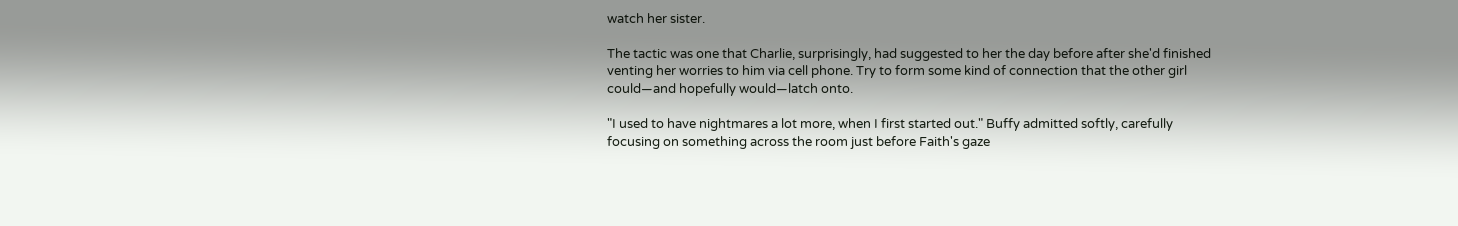watch her sister.

The tactic was one that Charlie, surprisingly, had suggested to her the day before after she'd finished venting her worries to him via cell phone. Try to form some kind of connection that the other girl could—and hopefully would—latch onto.

"I used to have nightmares a lot more, when I first started out." Buffy admitted softly, carefully focusing on something across the room just before Faith's gaze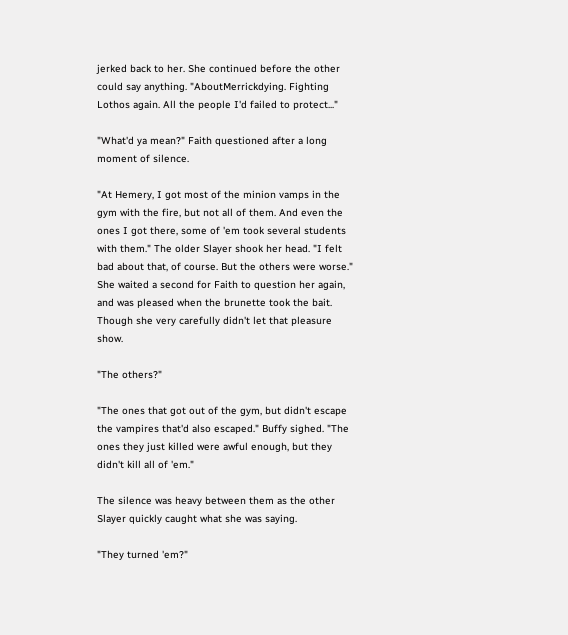jerked back to her. She continued before the other could say anything. "AboutMerrickdying. Fighting Lothos again. All the people I'd failed to protect..."

"What'd ya mean?" Faith questioned after a long moment of silence.

"At Hemery, I got most of the minion vamps in the gym with the fire, but not all of them. And even the ones I got there, some of 'em took several students with them." The older Slayer shook her head. "I felt bad about that, of course. But the others were worse." She waited a second for Faith to question her again, and was pleased when the brunette took the bait. Though she very carefully didn't let that pleasure show.

"The others?"

"The ones that got out of the gym, but didn't escape the vampires that'd also escaped." Buffy sighed. "The ones they just killed were awful enough, but they didn't kill all of 'em."

The silence was heavy between them as the other Slayer quickly caught what she was saying.

"They turned 'em?"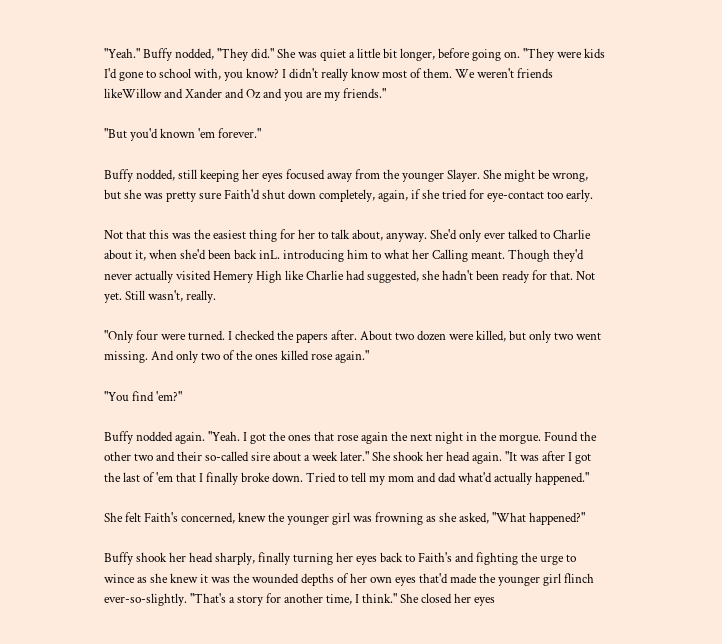"Yeah." Buffy nodded, "They did." She was quiet a little bit longer, before going on. "They were kids I'd gone to school with, you know? I didn't really know most of them. We weren't friends likeWillow and Xander and Oz and you are my friends."

"But you'd known 'em forever."

Buffy nodded, still keeping her eyes focused away from the younger Slayer. She might be wrong, but she was pretty sure Faith'd shut down completely, again, if she tried for eye-contact too early.

Not that this was the easiest thing for her to talk about, anyway. She'd only ever talked to Charlie about it, when she'd been back inL. introducing him to what her Calling meant. Though they'd never actually visited Hemery High like Charlie had suggested, she hadn't been ready for that. Not yet. Still wasn't, really.

"Only four were turned. I checked the papers after. About two dozen were killed, but only two went missing. And only two of the ones killed rose again."

"You find 'em?"

Buffy nodded again. "Yeah. I got the ones that rose again the next night in the morgue. Found the other two and their so-called sire about a week later." She shook her head again. "It was after I got the last of 'em that I finally broke down. Tried to tell my mom and dad what'd actually happened."

She felt Faith's concerned, knew the younger girl was frowning as she asked, "What happened?"

Buffy shook her head sharply, finally turning her eyes back to Faith's and fighting the urge to wince as she knew it was the wounded depths of her own eyes that'd made the younger girl flinch ever-so-slightly. "That's a story for another time, I think." She closed her eyes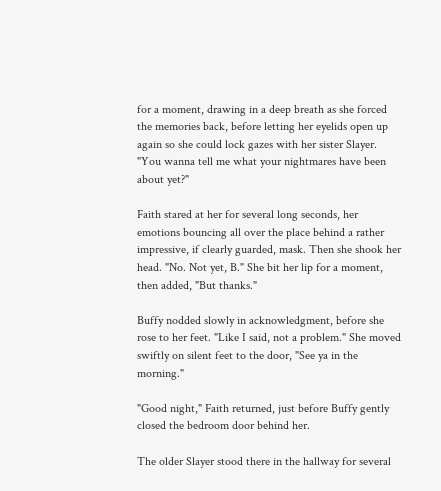for a moment, drawing in a deep breath as she forced the memories back, before letting her eyelids open up again so she could lock gazes with her sister Slayer. "You wanna tell me what your nightmares have been about yet?"

Faith stared at her for several long seconds, her emotions bouncing all over the place behind a rather impressive, if clearly guarded, mask. Then she shook her head. "No. Not yet, B." She bit her lip for a moment, then added, "But thanks."

Buffy nodded slowly in acknowledgment, before she rose to her feet. "Like I said, not a problem." She moved swiftly on silent feet to the door, "See ya in the morning."

"Good night," Faith returned, just before Buffy gently closed the bedroom door behind her.

The older Slayer stood there in the hallway for several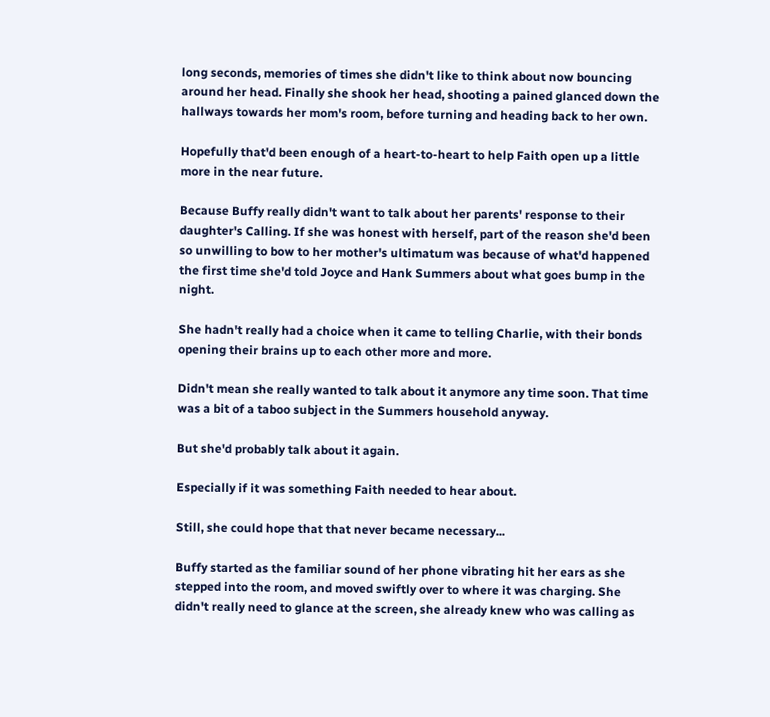long seconds, memories of times she didn't like to think about now bouncing around her head. Finally she shook her head, shooting a pained glanced down the hallways towards her mom's room, before turning and heading back to her own.

Hopefully that'd been enough of a heart-to-heart to help Faith open up a little more in the near future.

Because Buffy really didn't want to talk about her parents' response to their daughter's Calling. If she was honest with herself, part of the reason she'd been so unwilling to bow to her mother's ultimatum was because of what'd happened the first time she'd told Joyce and Hank Summers about what goes bump in the night.

She hadn't really had a choice when it came to telling Charlie, with their bonds opening their brains up to each other more and more.

Didn't mean she really wanted to talk about it anymore any time soon. That time was a bit of a taboo subject in the Summers household anyway.

But she'd probably talk about it again.

Especially if it was something Faith needed to hear about.

Still, she could hope that that never became necessary...

Buffy started as the familiar sound of her phone vibrating hit her ears as she stepped into the room, and moved swiftly over to where it was charging. She didn't really need to glance at the screen, she already knew who was calling as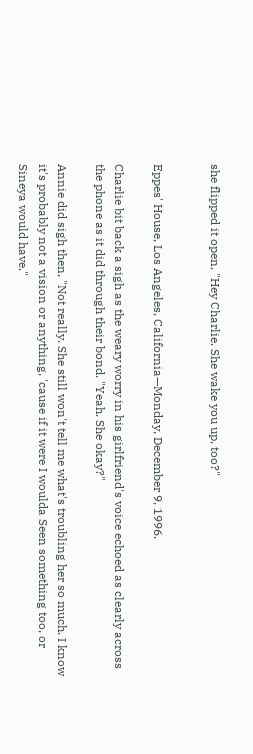she flipped it open, "Hey Charlie. She wake you up, too?"


Eppes' House, Los Angeles, California—Monday, December 9, 1996.

Charlie bit back a sigh as the weary worry in his girlfriend's voice echoed as clearly across the phone as it did through their bond. "Yeah. She okay?"

Annie did sigh then, "Not really. She still won't tell me what's troubling her so much. I know it's probably not a vision or anything, 'cause if it were I woulda Seen something too, or Sineya would have."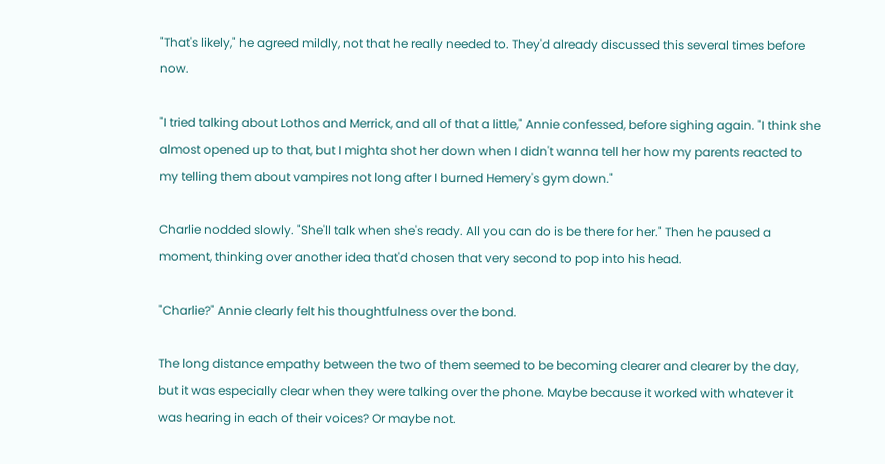"That's likely," he agreed mildly, not that he really needed to. They'd already discussed this several times before now.

"I tried talking about Lothos and Merrick, and all of that a little," Annie confessed, before sighing again. "I think she almost opened up to that, but I mighta shot her down when I didn't wanna tell her how my parents reacted to my telling them about vampires not long after I burned Hemery's gym down."

Charlie nodded slowly. "She'll talk when she's ready. All you can do is be there for her." Then he paused a moment, thinking over another idea that'd chosen that very second to pop into his head.

"Charlie?" Annie clearly felt his thoughtfulness over the bond.

The long distance empathy between the two of them seemed to be becoming clearer and clearer by the day, but it was especially clear when they were talking over the phone. Maybe because it worked with whatever it was hearing in each of their voices? Or maybe not.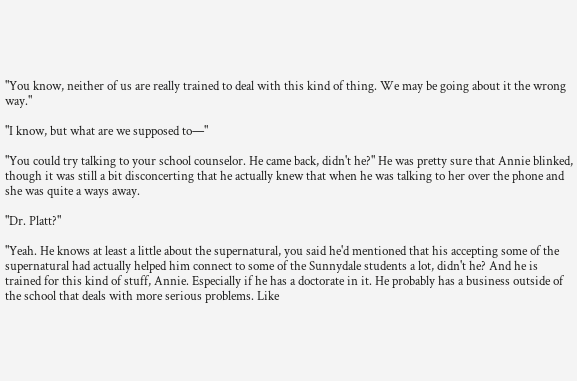"You know, neither of us are really trained to deal with this kind of thing. We may be going about it the wrong way."

"I know, but what are we supposed to—"

"You could try talking to your school counselor. He came back, didn't he?" He was pretty sure that Annie blinked, though it was still a bit disconcerting that he actually knew that when he was talking to her over the phone and she was quite a ways away.

"Dr. Platt?"

"Yeah. He knows at least a little about the supernatural, you said he'd mentioned that his accepting some of the supernatural had actually helped him connect to some of the Sunnydale students a lot, didn't he? And he is trained for this kind of stuff, Annie. Especially if he has a doctorate in it. He probably has a business outside of the school that deals with more serious problems. Like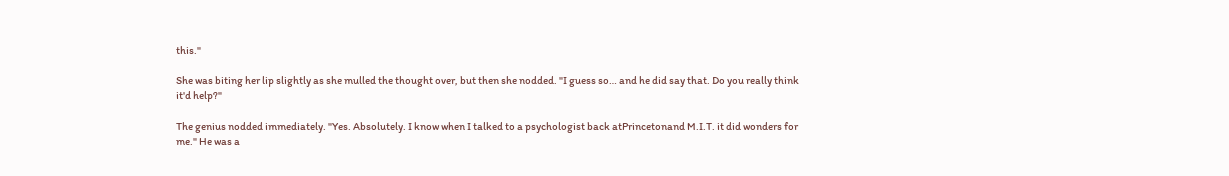this."

She was biting her lip slightly as she mulled the thought over, but then she nodded. "I guess so… and he did say that. Do you really think it'd help?"

The genius nodded immediately. "Yes. Absolutely. I know when I talked to a psychologist back atPrincetonand M.I.T. it did wonders for me." He was a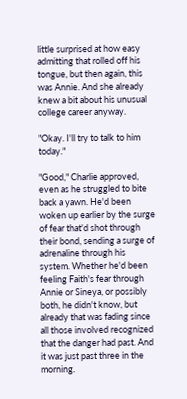little surprised at how easy admitting that rolled off his tongue, but then again, this was Annie. And she already knew a bit about his unusual college career anyway.

"Okay. I'll try to talk to him today."

"Good," Charlie approved, even as he struggled to bite back a yawn. He'd been woken up earlier by the surge of fear that'd shot through their bond, sending a surge of adrenaline through his system. Whether he'd been feeling Faith's fear through Annie or Sineya, or possibly both, he didn't know, but already that was fading since all those involved recognized that the danger had past. And it was just past three in the morning.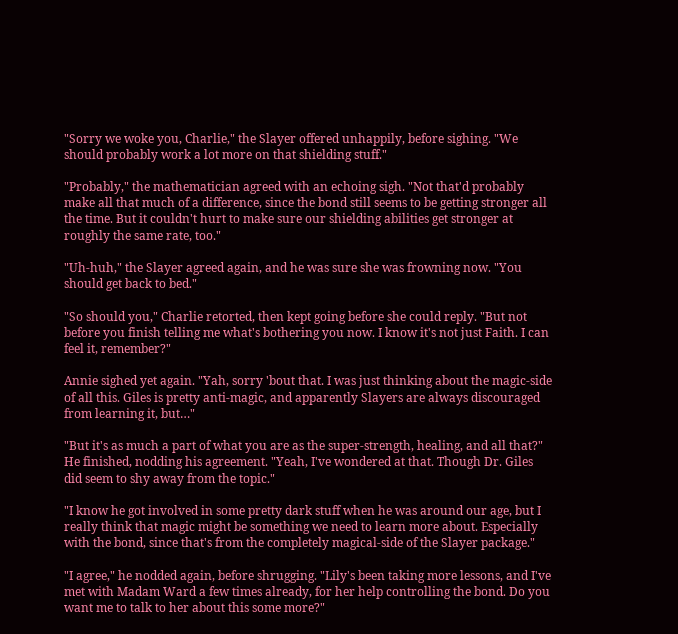"Sorry we woke you, Charlie," the Slayer offered unhappily, before sighing. "We should probably work a lot more on that shielding stuff."

"Probably," the mathematician agreed with an echoing sigh. "Not that'd probably make all that much of a difference, since the bond still seems to be getting stronger all the time. But it couldn't hurt to make sure our shielding abilities get stronger at roughly the same rate, too."

"Uh-huh," the Slayer agreed again, and he was sure she was frowning now. "You should get back to bed."

"So should you," Charlie retorted, then kept going before she could reply. "But not before you finish telling me what's bothering you now. I know it's not just Faith. I can feel it, remember?"

Annie sighed yet again. "Yah, sorry 'bout that. I was just thinking about the magic-side of all this. Giles is pretty anti-magic, and apparently Slayers are always discouraged from learning it, but…"

"But it's as much a part of what you are as the super-strength, healing, and all that?" He finished, nodding his agreement. "Yeah, I've wondered at that. Though Dr. Giles did seem to shy away from the topic."

"I know he got involved in some pretty dark stuff when he was around our age, but I really think that magic might be something we need to learn more about. Especially with the bond, since that's from the completely magical-side of the Slayer package."

"I agree," he nodded again, before shrugging. "Lily's been taking more lessons, and I've met with Madam Ward a few times already, for her help controlling the bond. Do you want me to talk to her about this some more?"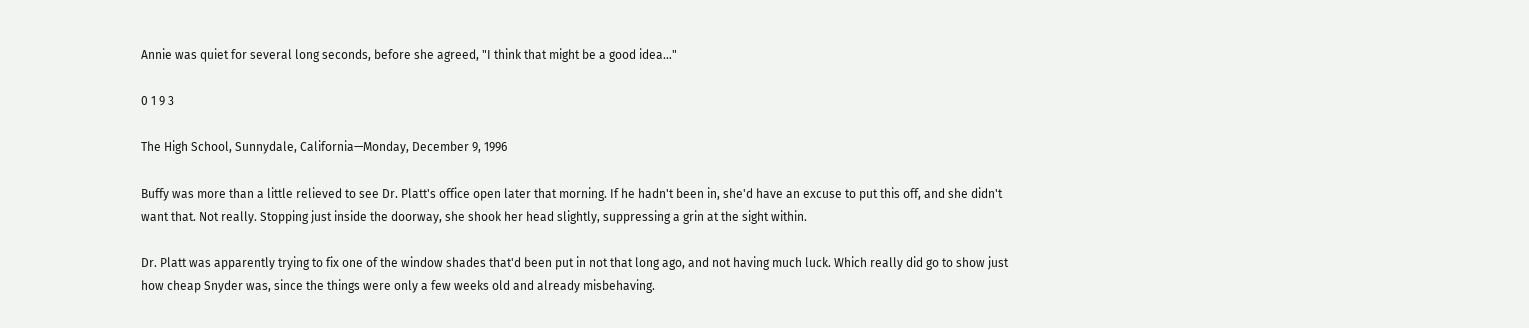Annie was quiet for several long seconds, before she agreed, "I think that might be a good idea…"

0 1 9 3

The High School, Sunnydale, California—Monday, December 9, 1996

Buffy was more than a little relieved to see Dr. Platt's office open later that morning. If he hadn't been in, she'd have an excuse to put this off, and she didn't want that. Not really. Stopping just inside the doorway, she shook her head slightly, suppressing a grin at the sight within.

Dr. Platt was apparently trying to fix one of the window shades that'd been put in not that long ago, and not having much luck. Which really did go to show just how cheap Snyder was, since the things were only a few weeks old and already misbehaving.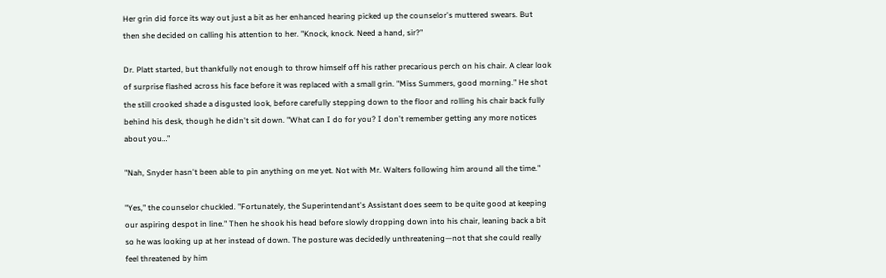Her grin did force its way out just a bit as her enhanced hearing picked up the counselor's muttered swears. But then she decided on calling his attention to her. "Knock, knock. Need a hand, sir?"

Dr. Platt started, but thankfully not enough to throw himself off his rather precarious perch on his chair. A clear look of surprise flashed across his face before it was replaced with a small grin. "Miss Summers, good morning." He shot the still crooked shade a disgusted look, before carefully stepping down to the floor and rolling his chair back fully behind his desk, though he didn't sit down. "What can I do for you? I don't remember getting any more notices about you…"

"Nah, Snyder hasn't been able to pin anything on me yet. Not with Mr. Walters following him around all the time."

"Yes," the counselor chuckled. "Fortunately, the Superintendant's Assistant does seem to be quite good at keeping our aspiring despot in line." Then he shook his head before slowly dropping down into his chair, leaning back a bit so he was looking up at her instead of down. The posture was decidedly unthreatening—not that she could really feel threatened by him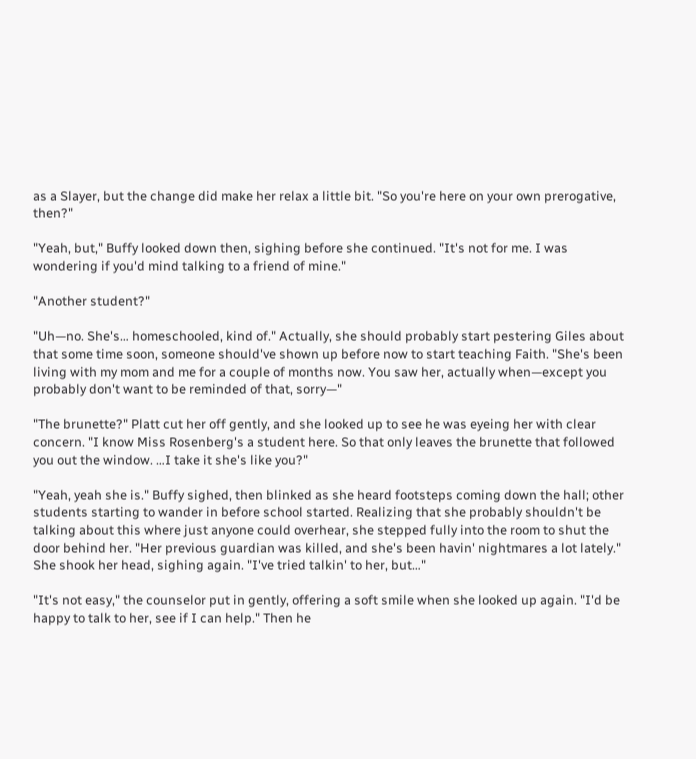as a Slayer, but the change did make her relax a little bit. "So you're here on your own prerogative, then?"

"Yeah, but," Buffy looked down then, sighing before she continued. "It's not for me. I was wondering if you'd mind talking to a friend of mine."

"Another student?"

"Uh—no. She's… homeschooled, kind of." Actually, she should probably start pestering Giles about that some time soon, someone should've shown up before now to start teaching Faith. "She's been living with my mom and me for a couple of months now. You saw her, actually when—except you probably don't want to be reminded of that, sorry—"

"The brunette?" Platt cut her off gently, and she looked up to see he was eyeing her with clear concern. "I know Miss Rosenberg's a student here. So that only leaves the brunette that followed you out the window. …I take it she's like you?"

"Yeah, yeah she is." Buffy sighed, then blinked as she heard footsteps coming down the hall; other students starting to wander in before school started. Realizing that she probably shouldn't be talking about this where just anyone could overhear, she stepped fully into the room to shut the door behind her. "Her previous guardian was killed, and she's been havin' nightmares a lot lately." She shook her head, sighing again. "I've tried talkin' to her, but…"

"It's not easy," the counselor put in gently, offering a soft smile when she looked up again. "I'd be happy to talk to her, see if I can help." Then he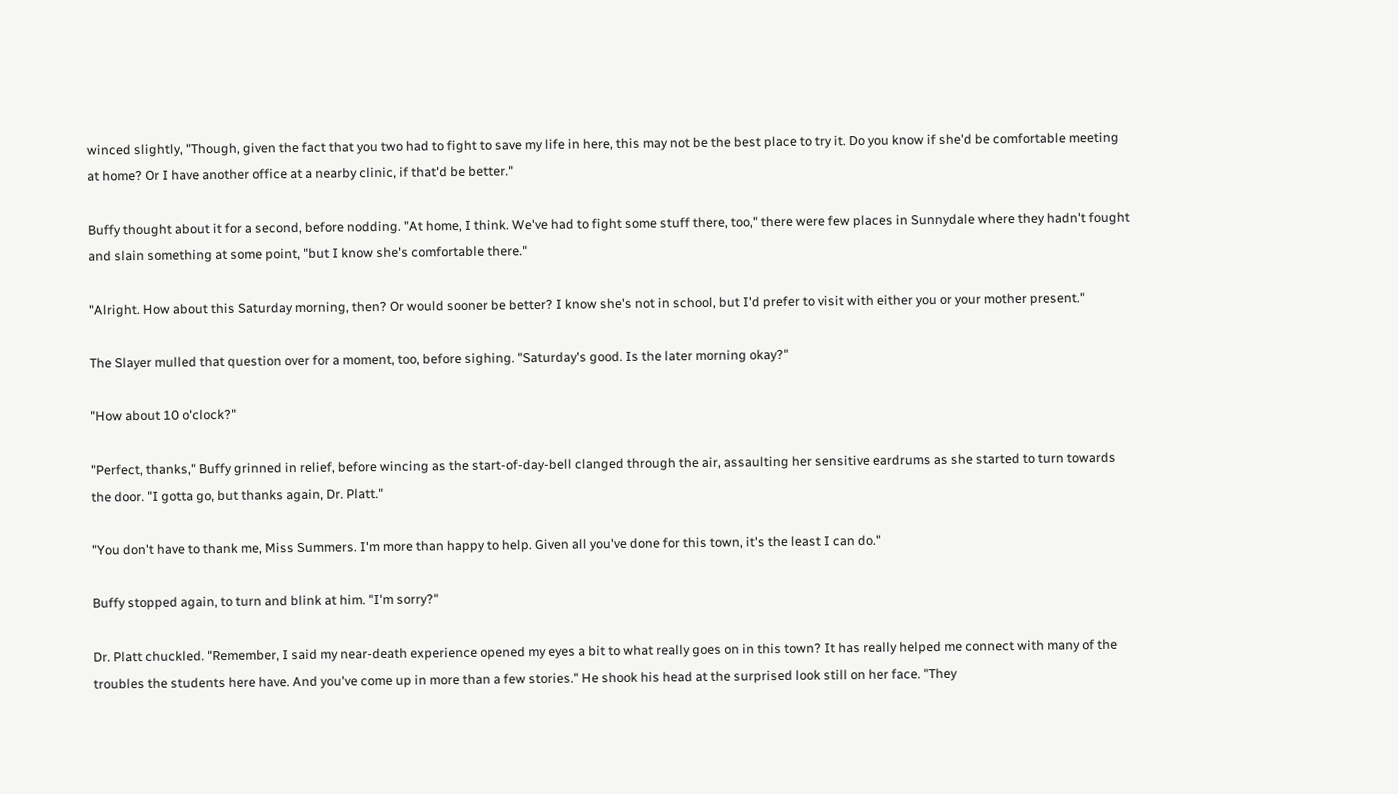winced slightly, "Though, given the fact that you two had to fight to save my life in here, this may not be the best place to try it. Do you know if she'd be comfortable meeting at home? Or I have another office at a nearby clinic, if that'd be better."

Buffy thought about it for a second, before nodding. "At home, I think. We've had to fight some stuff there, too," there were few places in Sunnydale where they hadn't fought and slain something at some point, "but I know she's comfortable there."

"Alright. How about this Saturday morning, then? Or would sooner be better? I know she's not in school, but I'd prefer to visit with either you or your mother present."

The Slayer mulled that question over for a moment, too, before sighing. "Saturday's good. Is the later morning okay?"

"How about 10 o'clock?"

"Perfect, thanks," Buffy grinned in relief, before wincing as the start-of-day-bell clanged through the air, assaulting her sensitive eardrums as she started to turn towards the door. "I gotta go, but thanks again, Dr. Platt."

"You don't have to thank me, Miss Summers. I'm more than happy to help. Given all you've done for this town, it's the least I can do."

Buffy stopped again, to turn and blink at him. "I'm sorry?"

Dr. Platt chuckled. "Remember, I said my near-death experience opened my eyes a bit to what really goes on in this town? It has really helped me connect with many of the troubles the students here have. And you've come up in more than a few stories." He shook his head at the surprised look still on her face. "They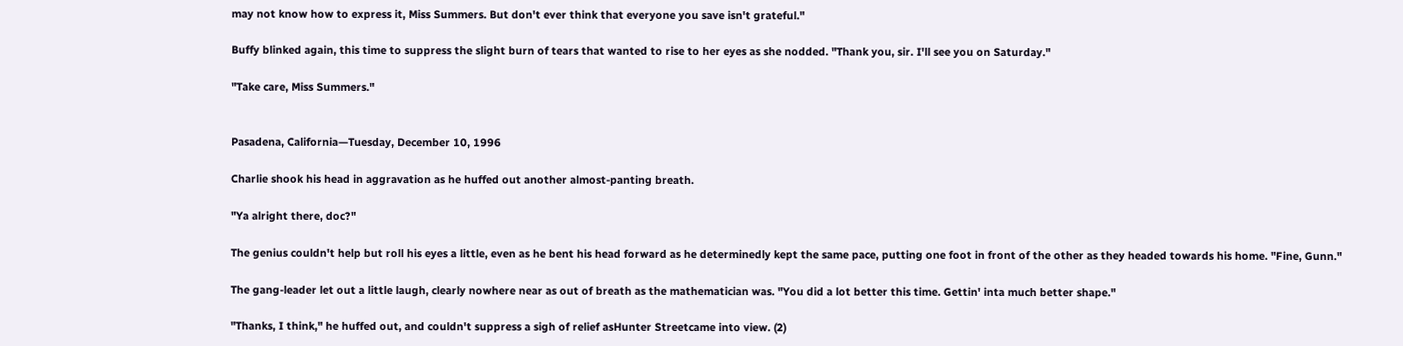may not know how to express it, Miss Summers. But don't ever think that everyone you save isn't grateful."

Buffy blinked again, this time to suppress the slight burn of tears that wanted to rise to her eyes as she nodded. "Thank you, sir. I'll see you on Saturday."

"Take care, Miss Summers."


Pasadena, California—Tuesday, December 10, 1996

Charlie shook his head in aggravation as he huffed out another almost-panting breath.

"Ya alright there, doc?"

The genius couldn't help but roll his eyes a little, even as he bent his head forward as he determinedly kept the same pace, putting one foot in front of the other as they headed towards his home. "Fine, Gunn."

The gang-leader let out a little laugh, clearly nowhere near as out of breath as the mathematician was. "You did a lot better this time. Gettin' inta much better shape."

"Thanks, I think," he huffed out, and couldn't suppress a sigh of relief asHunter Streetcame into view. (2)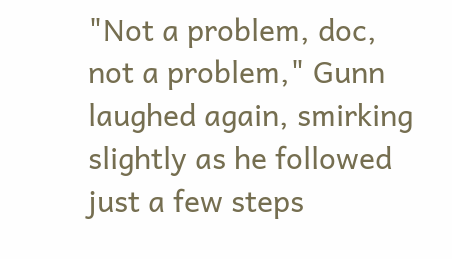"Not a problem, doc, not a problem," Gunn laughed again, smirking slightly as he followed just a few steps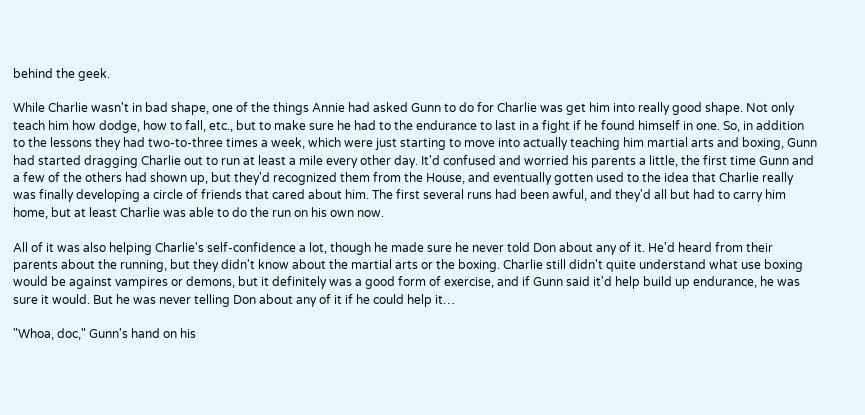behind the geek.

While Charlie wasn't in bad shape, one of the things Annie had asked Gunn to do for Charlie was get him into really good shape. Not only teach him how dodge, how to fall, etc., but to make sure he had to the endurance to last in a fight if he found himself in one. So, in addition to the lessons they had two-to-three times a week, which were just starting to move into actually teaching him martial arts and boxing, Gunn had started dragging Charlie out to run at least a mile every other day. It'd confused and worried his parents a little, the first time Gunn and a few of the others had shown up, but they'd recognized them from the House, and eventually gotten used to the idea that Charlie really was finally developing a circle of friends that cared about him. The first several runs had been awful, and they'd all but had to carry him home, but at least Charlie was able to do the run on his own now.

All of it was also helping Charlie's self-confidence a lot, though he made sure he never told Don about any of it. He'd heard from their parents about the running, but they didn't know about the martial arts or the boxing. Charlie still didn't quite understand what use boxing would be against vampires or demons, but it definitely was a good form of exercise, and if Gunn said it'd help build up endurance, he was sure it would. But he was never telling Don about any of it if he could help it…

"Whoa, doc," Gunn's hand on his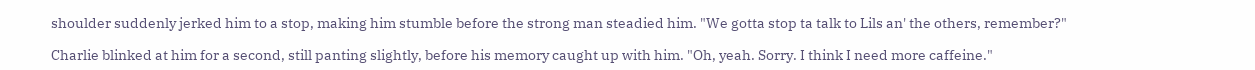shoulder suddenly jerked him to a stop, making him stumble before the strong man steadied him. "We gotta stop ta talk to Lils an' the others, remember?"

Charlie blinked at him for a second, still panting slightly, before his memory caught up with him. "Oh, yeah. Sorry. I think I need more caffeine."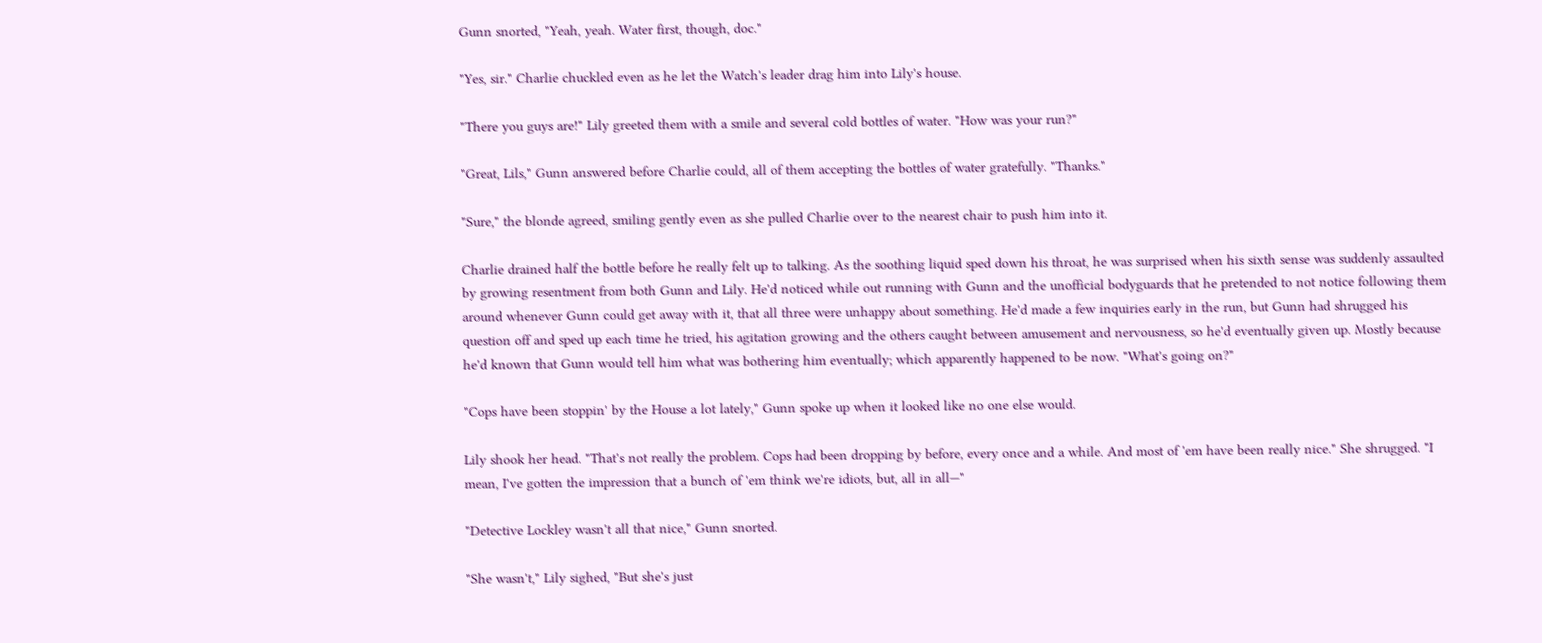Gunn snorted, "Yeah, yeah. Water first, though, doc."

"Yes, sir." Charlie chuckled even as he let the Watch's leader drag him into Lily's house.

"There you guys are!" Lily greeted them with a smile and several cold bottles of water. "How was your run?"

"Great, Lils," Gunn answered before Charlie could, all of them accepting the bottles of water gratefully. "Thanks."

"Sure," the blonde agreed, smiling gently even as she pulled Charlie over to the nearest chair to push him into it.

Charlie drained half the bottle before he really felt up to talking. As the soothing liquid sped down his throat, he was surprised when his sixth sense was suddenly assaulted by growing resentment from both Gunn and Lily. He'd noticed while out running with Gunn and the unofficial bodyguards that he pretended to not notice following them around whenever Gunn could get away with it, that all three were unhappy about something. He'd made a few inquiries early in the run, but Gunn had shrugged his question off and sped up each time he tried, his agitation growing and the others caught between amusement and nervousness, so he'd eventually given up. Mostly because he'd known that Gunn would tell him what was bothering him eventually; which apparently happened to be now. "What's going on?"

"Cops have been stoppin' by the House a lot lately," Gunn spoke up when it looked like no one else would.

Lily shook her head. "That's not really the problem. Cops had been dropping by before, every once and a while. And most of 'em have been really nice." She shrugged. "I mean, I've gotten the impression that a bunch of 'em think we're idiots, but, all in all—"

"Detective Lockley wasn't all that nice," Gunn snorted.

"She wasn't," Lily sighed, "But she's just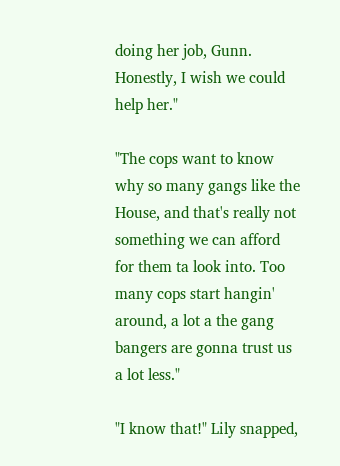doing her job, Gunn. Honestly, I wish we could help her."

"The cops want to know why so many gangs like the House, and that's really not something we can afford for them ta look into. Too many cops start hangin' around, a lot a the gang bangers are gonna trust us a lot less."

"I know that!" Lily snapped,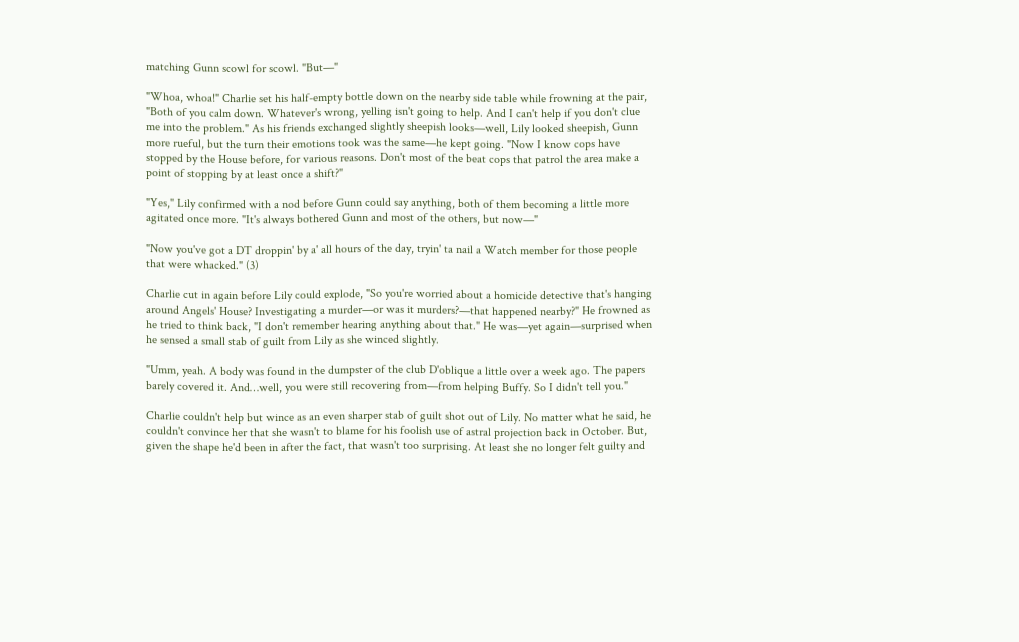matching Gunn scowl for scowl. "But—"

"Whoa, whoa!" Charlie set his half-empty bottle down on the nearby side table while frowning at the pair, "Both of you calm down. Whatever's wrong, yelling isn't going to help. And I can't help if you don't clue me into the problem." As his friends exchanged slightly sheepish looks—well, Lily looked sheepish, Gunn more rueful, but the turn their emotions took was the same—he kept going. "Now I know cops have stopped by the House before, for various reasons. Don't most of the beat cops that patrol the area make a point of stopping by at least once a shift?"

"Yes," Lily confirmed with a nod before Gunn could say anything, both of them becoming a little more agitated once more. "It's always bothered Gunn and most of the others, but now—"

"Now you've got a DT droppin' by a' all hours of the day, tryin' ta nail a Watch member for those people that were whacked." (3)

Charlie cut in again before Lily could explode, "So you're worried about a homicide detective that's hanging around Angels' House? Investigating a murder—or was it murders?—that happened nearby?" He frowned as he tried to think back, "I don't remember hearing anything about that." He was—yet again—surprised when he sensed a small stab of guilt from Lily as she winced slightly.

"Umm, yeah. A body was found in the dumpster of the club D'oblique a little over a week ago. The papers barely covered it. And…well, you were still recovering from—from helping Buffy. So I didn't tell you."

Charlie couldn't help but wince as an even sharper stab of guilt shot out of Lily. No matter what he said, he couldn't convince her that she wasn't to blame for his foolish use of astral projection back in October. But, given the shape he'd been in after the fact, that wasn't too surprising. At least she no longer felt guilty and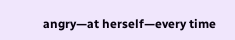angry—at herself—every time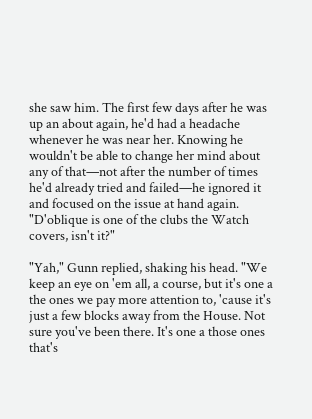she saw him. The first few days after he was up an about again, he'd had a headache whenever he was near her. Knowing he wouldn't be able to change her mind about any of that—not after the number of times he'd already tried and failed—he ignored it and focused on the issue at hand again. "D'oblique is one of the clubs the Watch covers, isn't it?"

"Yah," Gunn replied, shaking his head. "We keep an eye on 'em all, a course, but it's one a the ones we pay more attention to, 'cause it's just a few blocks away from the House. Not sure you've been there. It's one a those ones that's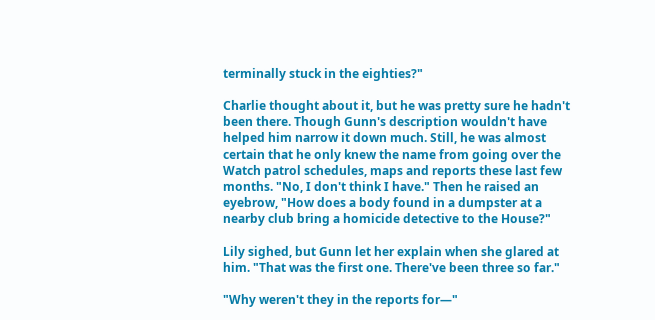terminally stuck in the eighties?"

Charlie thought about it, but he was pretty sure he hadn't been there. Though Gunn's description wouldn't have helped him narrow it down much. Still, he was almost certain that he only knew the name from going over the Watch patrol schedules, maps and reports these last few months. "No, I don't think I have." Then he raised an eyebrow, "How does a body found in a dumpster at a nearby club bring a homicide detective to the House?"

Lily sighed, but Gunn let her explain when she glared at him. "That was the first one. There've been three so far."

"Why weren't they in the reports for—"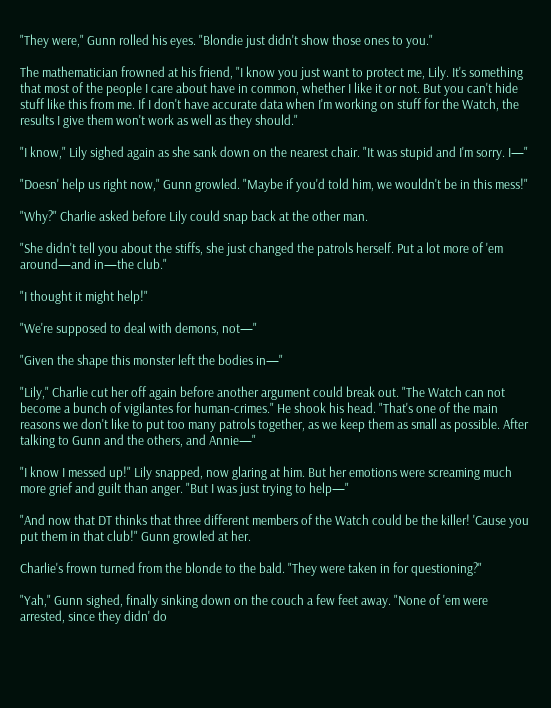"They were," Gunn rolled his eyes. "Blondie just didn't show those ones to you."

The mathematician frowned at his friend, "I know you just want to protect me, Lily. It's something that most of the people I care about have in common, whether I like it or not. But you can't hide stuff like this from me. If I don't have accurate data when I'm working on stuff for the Watch, the results I give them won't work as well as they should."

"I know," Lily sighed again as she sank down on the nearest chair. "It was stupid and I'm sorry. I—"

"Doesn' help us right now," Gunn growled. "Maybe if you'd told him, we wouldn't be in this mess!"

"Why?" Charlie asked before Lily could snap back at the other man.

"She didn't tell you about the stiffs, she just changed the patrols herself. Put a lot more of 'em around—and in—the club."

"I thought it might help!"

"We're supposed to deal with demons, not—"

"Given the shape this monster left the bodies in—"

"Lily," Charlie cut her off again before another argument could break out. "The Watch can not become a bunch of vigilantes for human-crimes." He shook his head. "That's one of the main reasons we don't like to put too many patrols together, as we keep them as small as possible. After talking to Gunn and the others, and Annie—"

"I know I messed up!" Lily snapped, now glaring at him. But her emotions were screaming much more grief and guilt than anger. "But I was just trying to help—"

"And now that DT thinks that three different members of the Watch could be the killer! 'Cause you put them in that club!" Gunn growled at her.

Charlie's frown turned from the blonde to the bald. "They were taken in for questioning?"

"Yah," Gunn sighed, finally sinking down on the couch a few feet away. "None of 'em were arrested, since they didn' do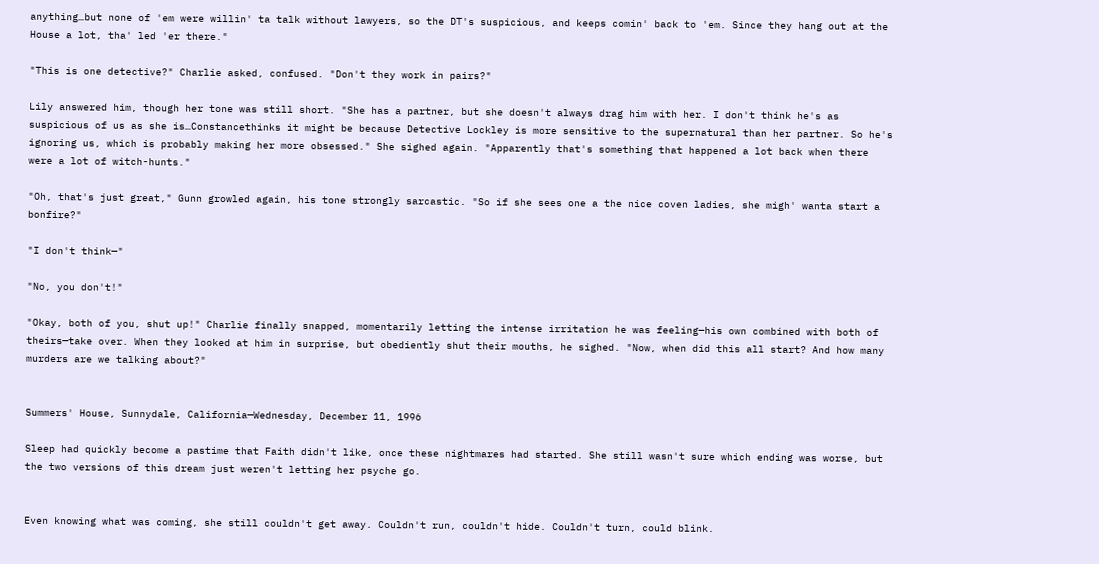anything…but none of 'em were willin' ta talk without lawyers, so the DT's suspicious, and keeps comin' back to 'em. Since they hang out at the House a lot, tha' led 'er there."

"This is one detective?" Charlie asked, confused. "Don't they work in pairs?"

Lily answered him, though her tone was still short. "She has a partner, but she doesn't always drag him with her. I don't think he's as suspicious of us as she is…Constancethinks it might be because Detective Lockley is more sensitive to the supernatural than her partner. So he's ignoring us, which is probably making her more obsessed." She sighed again. "Apparently that's something that happened a lot back when there were a lot of witch-hunts."

"Oh, that's just great," Gunn growled again, his tone strongly sarcastic. "So if she sees one a the nice coven ladies, she migh' wanta start a bonfire?"

"I don't think—"

"No, you don't!"

"Okay, both of you, shut up!" Charlie finally snapped, momentarily letting the intense irritation he was feeling—his own combined with both of theirs—take over. When they looked at him in surprise, but obediently shut their mouths, he sighed. "Now, when did this all start? And how many murders are we talking about?"


Summers' House, Sunnydale, California—Wednesday, December 11, 1996

Sleep had quickly become a pastime that Faith didn't like, once these nightmares had started. She still wasn't sure which ending was worse, but the two versions of this dream just weren't letting her psyche go.


Even knowing what was coming, she still couldn't get away. Couldn't run, couldn't hide. Couldn't turn, could blink.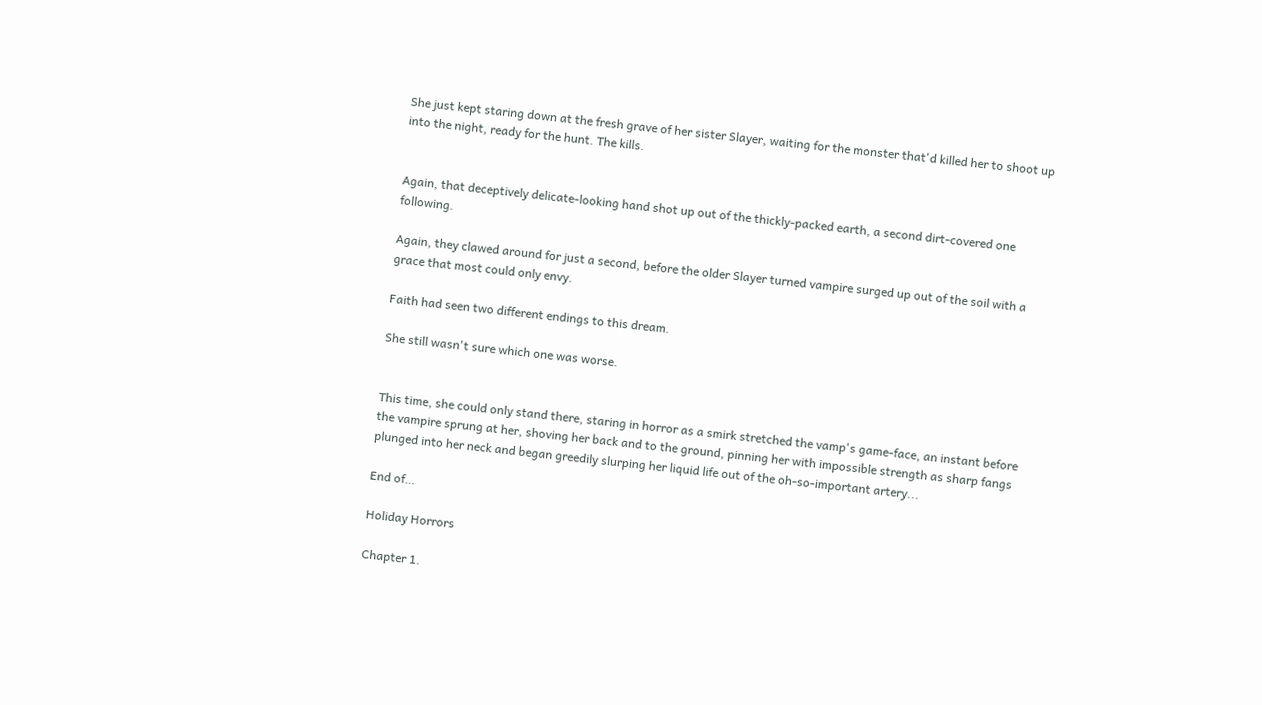She just kept staring down at the fresh grave of her sister Slayer, waiting for the monster that'd killed her to shoot up into the night, ready for the hunt. The kills.


Again, that deceptively delicate-looking hand shot up out of the thickly-packed earth, a second dirt-covered one following.

Again, they clawed around for just a second, before the older Slayer turned vampire surged up out of the soil with a grace that most could only envy.

Faith had seen two different endings to this dream.

She still wasn't sure which one was worse.


This time, she could only stand there, staring in horror as a smirk stretched the vamp's game-face, an instant before the vampire sprung at her, shoving her back and to the ground, pinning her with impossible strength as sharp fangs plunged into her neck and began greedily slurping her liquid life out of the oh-so-important artery...

End of…

Holiday Horrors

Chapter 1.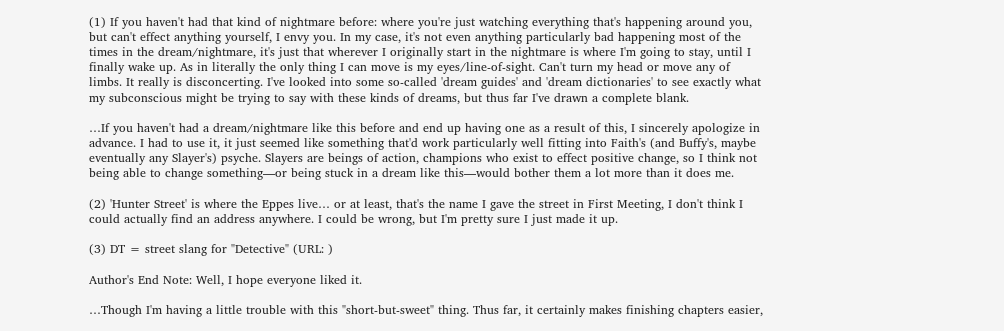(1) If you haven't had that kind of nightmare before: where you're just watching everything that's happening around you, but can't effect anything yourself, I envy you. In my case, it's not even anything particularly bad happening most of the times in the dream/nightmare, it's just that wherever I originally start in the nightmare is where I'm going to stay, until I finally wake up. As in literally the only thing I can move is my eyes/line-of-sight. Can't turn my head or move any of limbs. It really is disconcerting. I've looked into some so-called 'dream guides' and 'dream dictionaries' to see exactly what my subconscious might be trying to say with these kinds of dreams, but thus far I've drawn a complete blank.

…If you haven't had a dream/nightmare like this before and end up having one as a result of this, I sincerely apologize in advance. I had to use it, it just seemed like something that'd work particularly well fitting into Faith's (and Buffy's, maybe eventually any Slayer's) psyche. Slayers are beings of action, champions who exist to effect positive change, so I think not being able to change something—or being stuck in a dream like this—would bother them a lot more than it does me.

(2) 'Hunter Street' is where the Eppes live… or at least, that's the name I gave the street in First Meeting, I don't think I could actually find an address anywhere. I could be wrong, but I'm pretty sure I just made it up.

(3) DT = street slang for "Detective" (URL: )

Author's End Note: Well, I hope everyone liked it.

…Though I'm having a little trouble with this "short-but-sweet" thing. Thus far, it certainly makes finishing chapters easier,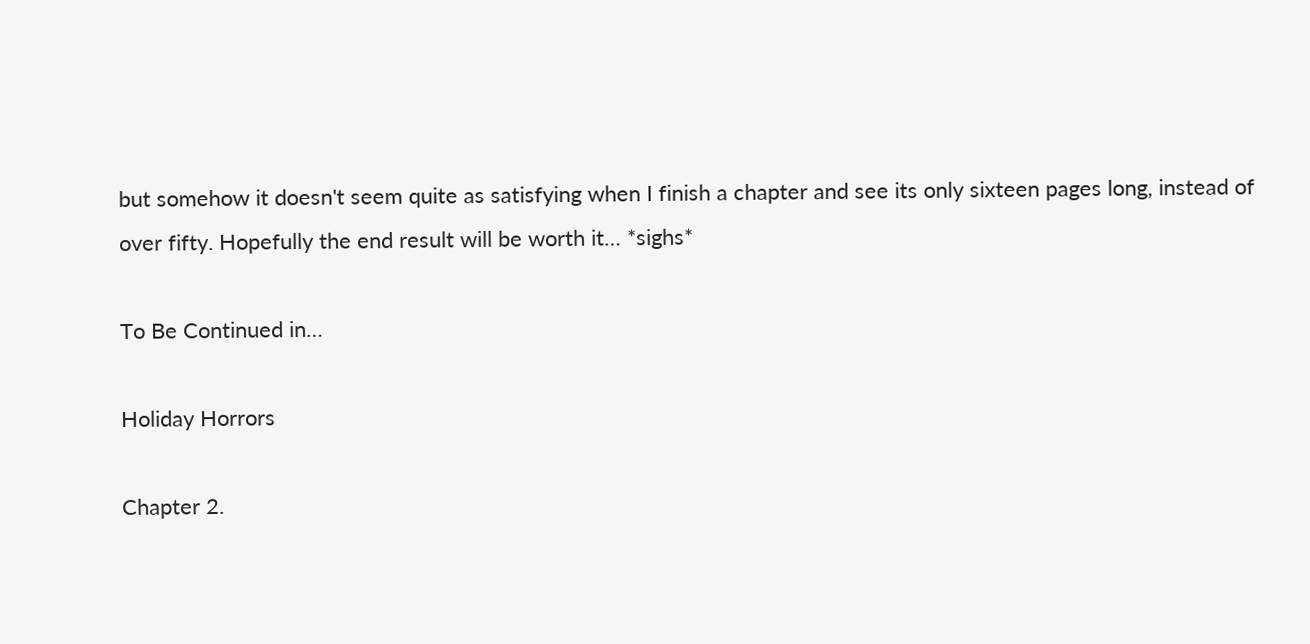but somehow it doesn't seem quite as satisfying when I finish a chapter and see its only sixteen pages long, instead of over fifty. Hopefully the end result will be worth it… *sighs*

To Be Continued in…

Holiday Horrors

Chapter 2.